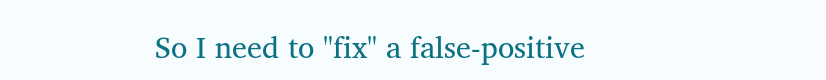So I need to "fix" a false-positive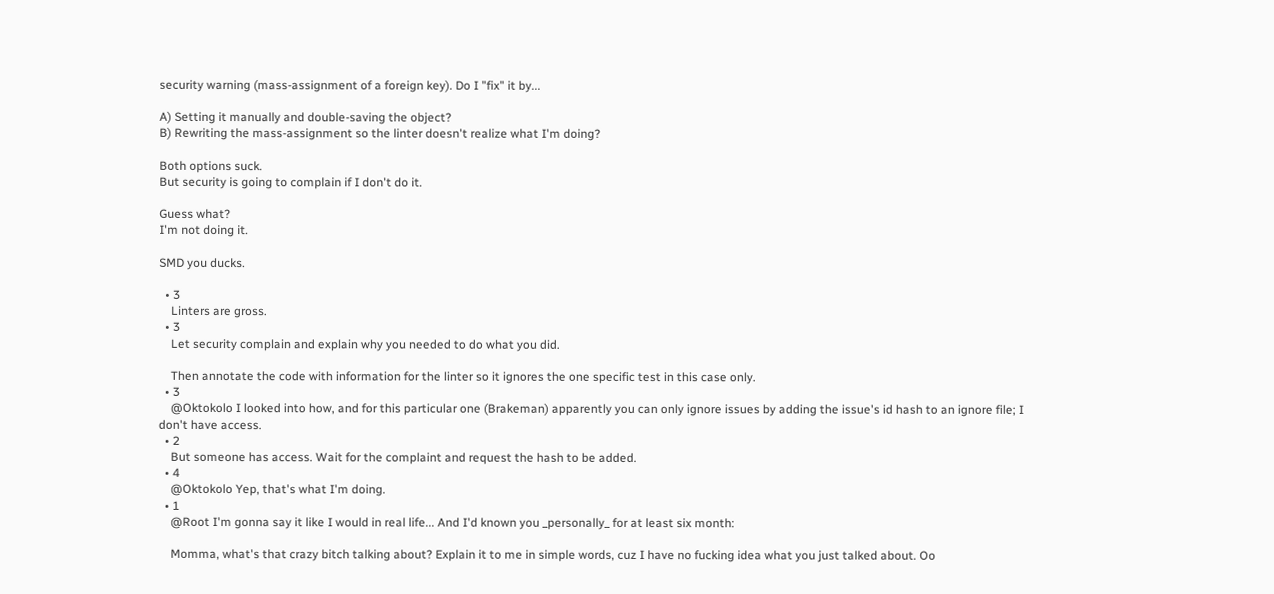security warning (mass-assignment of a foreign key). Do I "fix" it by...

A) Setting it manually and double-saving the object?
B) Rewriting the mass-assignment so the linter doesn't realize what I'm doing?

Both options suck.
But security is going to complain if I don't do it.

Guess what?
I'm not doing it.

SMD you ducks.

  • 3
    Linters are gross.
  • 3
    Let security complain and explain why you needed to do what you did.

    Then annotate the code with information for the linter so it ignores the one specific test in this case only.
  • 3
    @Oktokolo I looked into how, and for this particular one (Brakeman) apparently you can only ignore issues by adding the issue's id hash to an ignore file; I don't have access.
  • 2
    But someone has access. Wait for the complaint and request the hash to be added.
  • 4
    @Oktokolo Yep, that's what I'm doing.
  • 1
    @Root I'm gonna say it like I would in real life... And I'd known you _personally_ for at least six month:

    Momma, what's that crazy bitch talking about? Explain it to me in simple words, cuz I have no fucking idea what you just talked about. Oo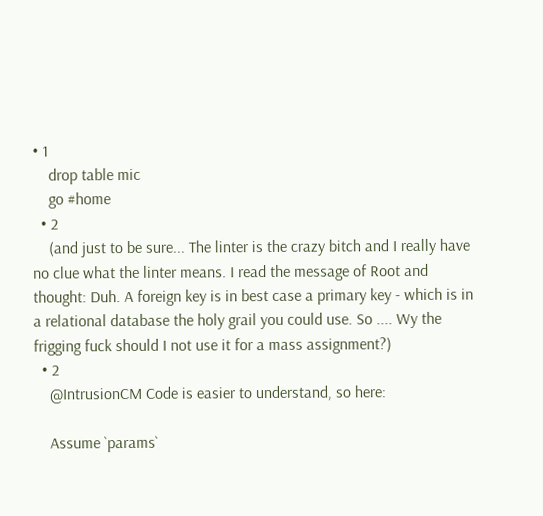• 1
    drop table mic
    go #home
  • 2
    (and just to be sure... The linter is the crazy bitch and I really have no clue what the linter means. I read the message of Root and thought: Duh. A foreign key is in best case a primary key - which is in a relational database the holy grail you could use. So .... Wy the frigging fuck should I not use it for a mass assignment?)
  • 2
    @IntrusionCM Code is easier to understand, so here:

    Assume `params`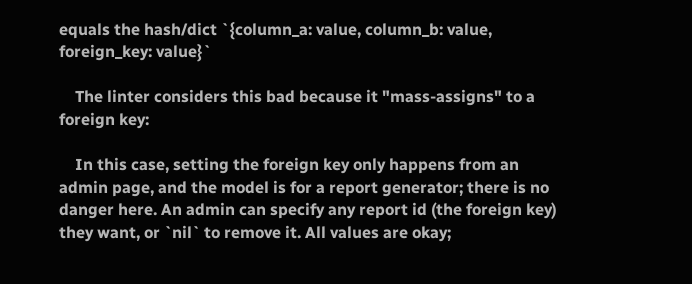equals the hash/dict `{column_a: value, column_b: value, foreign_key: value}`

    The linter considers this bad because it "mass-assigns" to a foreign key:

    In this case, setting the foreign key only happens from an admin page, and the model is for a report generator; there is no danger here. An admin can specify any report id (the foreign key) they want, or `nil` to remove it. All values are okay;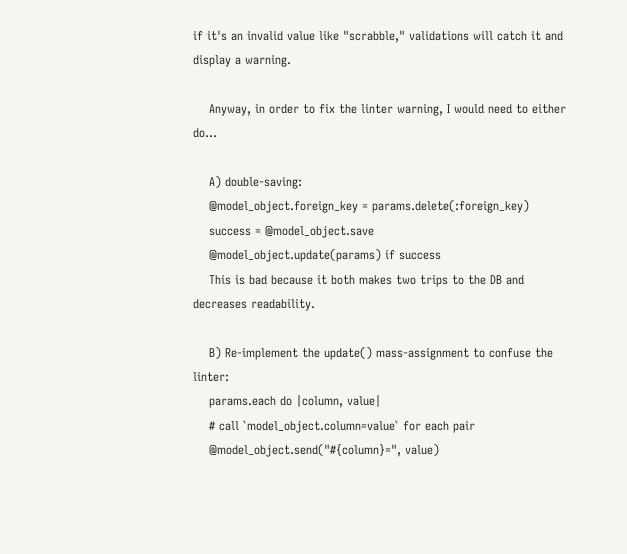if it's an invalid value like "scrabble," validations will catch it and display a warning.

    Anyway, in order to fix the linter warning, I would need to either do...

    A) double-saving:
    @model_object.foreign_key = params.delete(:foreign_key)
    success = @model_object.save
    @model_object.update(params) if success
    This is bad because it both makes two trips to the DB and decreases readability.

    B) Re-implement the update() mass-assignment to confuse the linter:
    params.each do |column, value|
    # call `model_object.column=value` for each pair
    @model_object.send("#{column}=", value)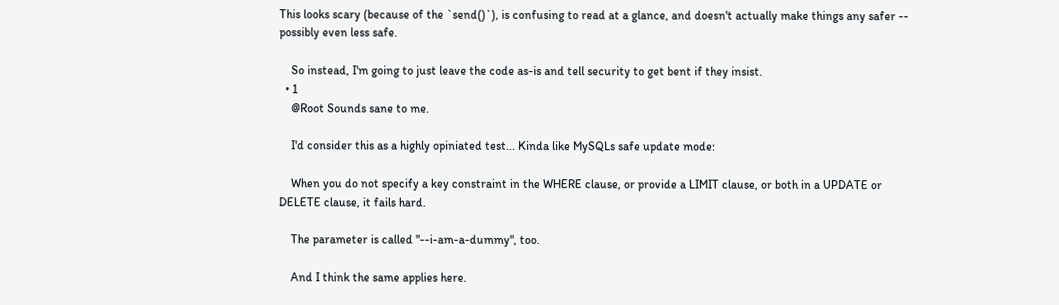This looks scary (because of the `send()`), is confusing to read at a glance, and doesn't actually make things any safer -- possibly even less safe.

    So instead, I'm going to just leave the code as-is and tell security to get bent if they insist.
  • 1
    @Root Sounds sane to me.

    I'd consider this as a highly opiniated test... Kinda like MySQLs safe update mode:

    When you do not specify a key constraint in the WHERE clause, or provide a LIMIT clause, or both in a UPDATE or DELETE clause, it fails hard.

    The parameter is called "--i-am-a-dummy", too.

    And I think the same applies here.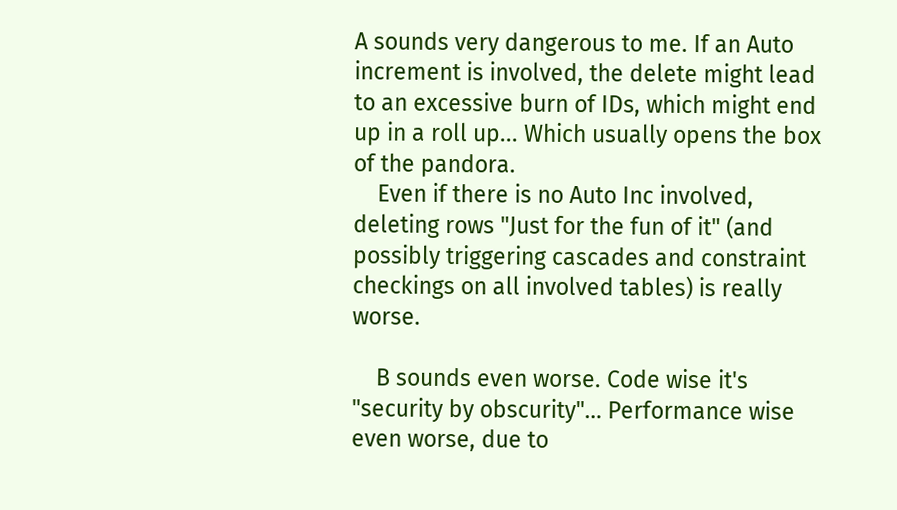A sounds very dangerous to me. If an Auto increment is involved, the delete might lead to an excessive burn of IDs, which might end up in a roll up... Which usually opens the box of the pandora.
    Even if there is no Auto Inc involved, deleting rows "Just for the fun of it" (and possibly triggering cascades and constraint checkings on all involved tables) is really worse.

    B sounds even worse. Code wise it's "security by obscurity"… Performance wise even worse, due to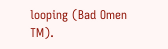looping (Bad Omen TM).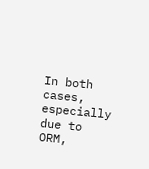In both cases, especially due to ORM,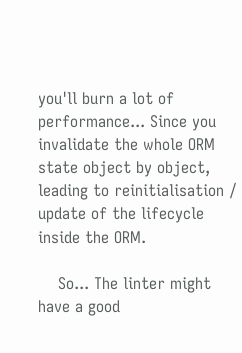you'll burn a lot of performance... Since you invalidate the whole ORM state object by object, leading to reinitialisation / update of the lifecycle inside the ORM.

    So... The linter might have a good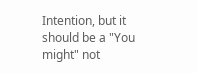Intention, but it should be a "You might" not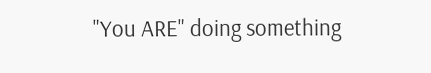"You ARE" doing something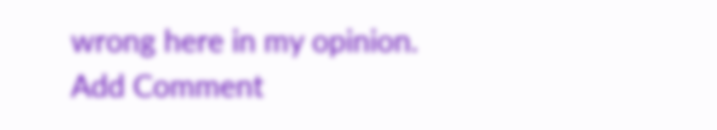wrong here in my opinion.
Add Comment